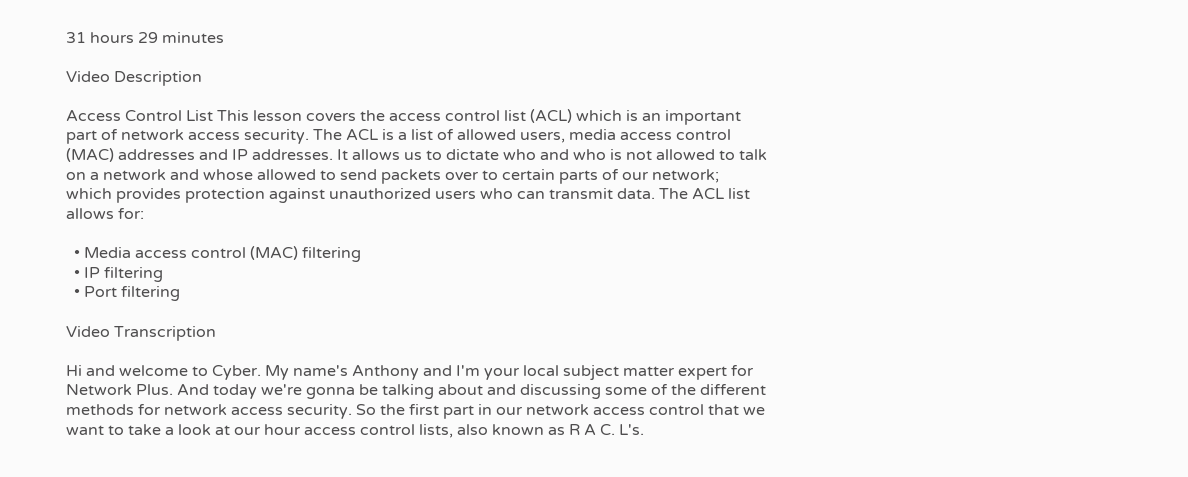31 hours 29 minutes

Video Description

Access Control List This lesson covers the access control list (ACL) which is an important part of network access security. The ACL is a list of allowed users, media access control (MAC) addresses and IP addresses. It allows us to dictate who and who is not allowed to talk on a network and whose allowed to send packets over to certain parts of our network; which provides protection against unauthorized users who can transmit data. The ACL list allows for:

  • Media access control (MAC) filtering
  • IP filtering
  • Port filtering

Video Transcription

Hi and welcome to Cyber. My name's Anthony and I'm your local subject matter expert for Network Plus. And today we're gonna be talking about and discussing some of the different methods for network access security. So the first part in our network access control that we want to take a look at our hour access control lists, also known as R A C. L's.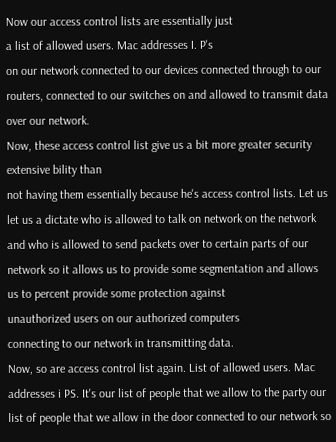Now our access control lists are essentially just
a list of allowed users. Mac addresses I. P's
on our network connected to our devices connected through to our routers, connected to our switches on and allowed to transmit data over our network.
Now, these access control list give us a bit more greater security extensive bility than
not having them essentially because he's access control lists. Let us let us a dictate who is allowed to talk on network on the network and who is allowed to send packets over to certain parts of our network so it allows us to provide some segmentation and allows us to percent provide some protection against
unauthorized users on our authorized computers
connecting to our network in transmitting data.
Now, so are access control list again. List of allowed users. Mac addresses i PS. It's our list of people that we allow to the party our list of people that we allow in the door connected to our network so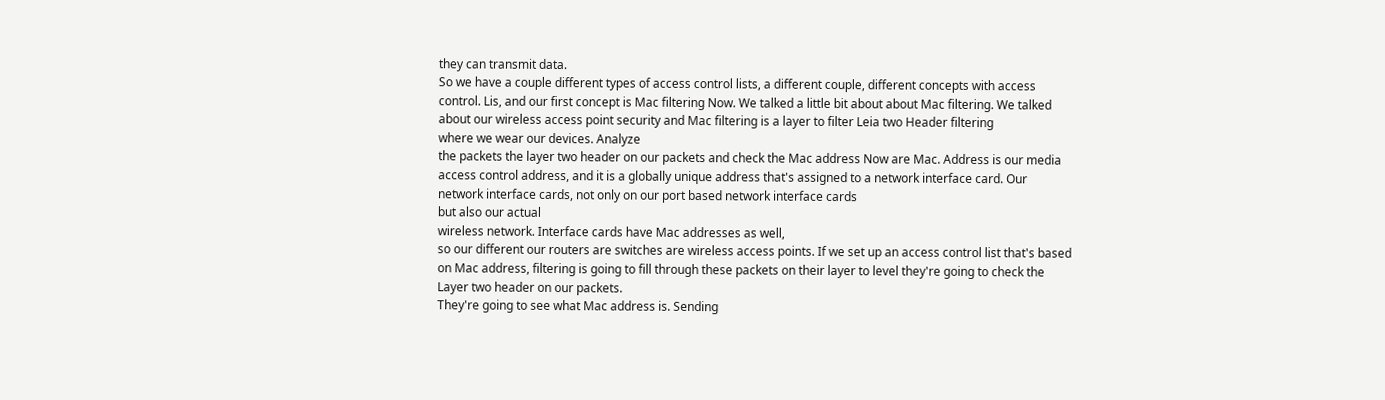they can transmit data.
So we have a couple different types of access control lists, a different couple, different concepts with access control. Lis, and our first concept is Mac filtering Now. We talked a little bit about about Mac filtering. We talked about our wireless access point security and Mac filtering is a layer to filter Leia two Header filtering
where we wear our devices. Analyze
the packets the layer two header on our packets and check the Mac address Now are Mac. Address is our media access control address, and it is a globally unique address that's assigned to a network interface card. Our network interface cards, not only on our port based network interface cards
but also our actual
wireless network. Interface cards have Mac addresses as well,
so our different our routers are switches are wireless access points. If we set up an access control list that's based on Mac address, filtering is going to fill through these packets on their layer to level they're going to check the Layer two header on our packets.
They're going to see what Mac address is. Sending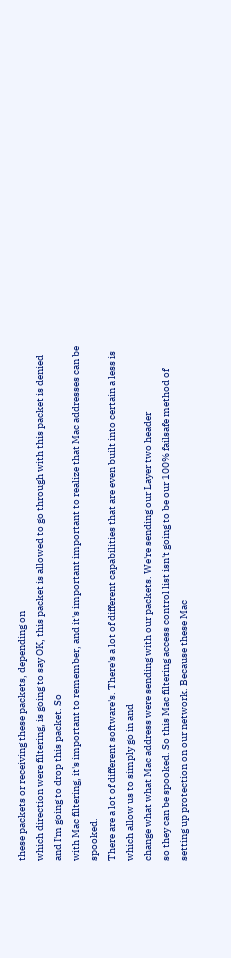these packets or receiving these packets, depending on
which direction were filtering, is going to say OK, this packet is allowed to go through with this packet is denied and I'm going to drop this packet. So
with Mac filtering, it's important to remember, and it's important important to realize that Mac addresses can be spooked.
There are a lot of different software's. There's a lot of different capabilities that are even built into certain a less is which allow us to simply go in and
change what what Mac address were sending with our packets. We're sending our Layer two header
so they can be spooked. So this Mac filtering access control list isn't going to be our 100% failsafe method of setting up protection on our network. Because these Mac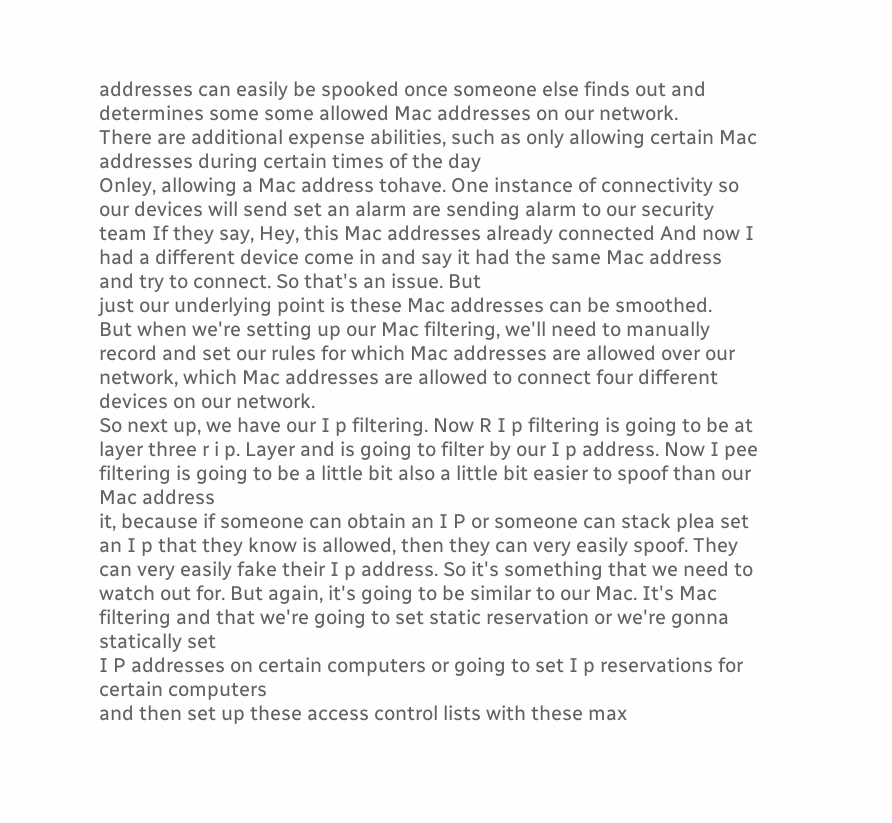addresses can easily be spooked once someone else finds out and determines some some allowed Mac addresses on our network.
There are additional expense abilities, such as only allowing certain Mac addresses during certain times of the day
Onley, allowing a Mac address tohave. One instance of connectivity so our devices will send set an alarm are sending alarm to our security team If they say, Hey, this Mac addresses already connected And now I had a different device come in and say it had the same Mac address and try to connect. So that's an issue. But
just our underlying point is these Mac addresses can be smoothed.
But when we're setting up our Mac filtering, we'll need to manually record and set our rules for which Mac addresses are allowed over our network, which Mac addresses are allowed to connect four different devices on our network.
So next up, we have our I p filtering. Now R I p filtering is going to be at layer three r i p. Layer and is going to filter by our I p address. Now I pee filtering is going to be a little bit also a little bit easier to spoof than our Mac address
it, because if someone can obtain an I P or someone can stack plea set
an I p that they know is allowed, then they can very easily spoof. They can very easily fake their I p address. So it's something that we need to watch out for. But again, it's going to be similar to our Mac. It's Mac filtering and that we're going to set static reservation or we're gonna statically set
I P addresses on certain computers or going to set I p reservations for certain computers
and then set up these access control lists with these max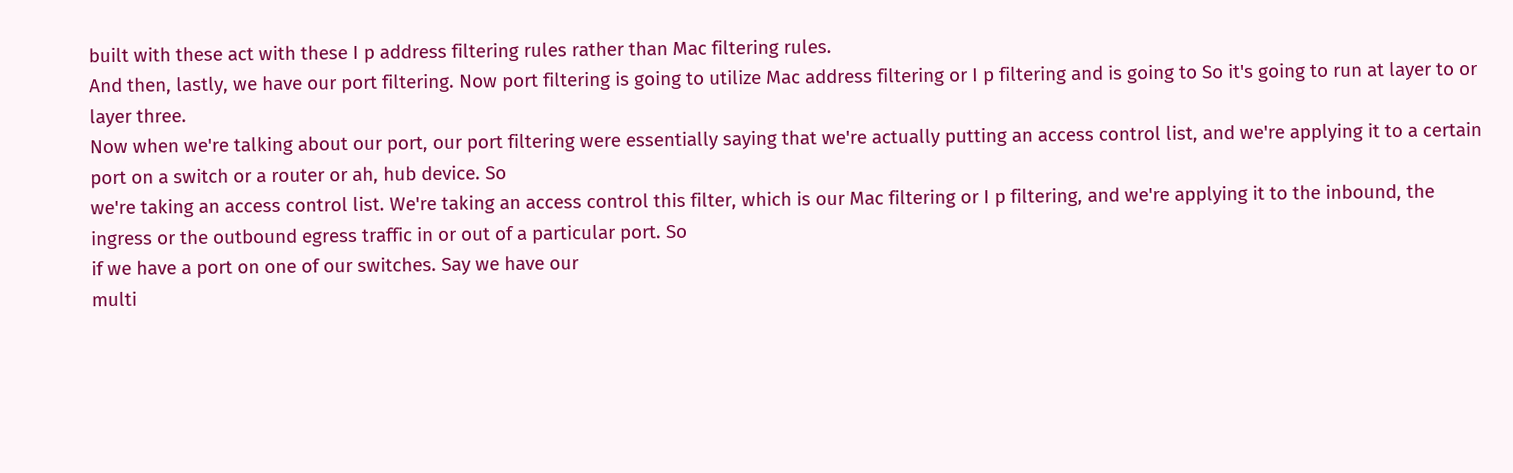built with these act with these I p address filtering rules rather than Mac filtering rules.
And then, lastly, we have our port filtering. Now port filtering is going to utilize Mac address filtering or I p filtering and is going to So it's going to run at layer to or layer three.
Now when we're talking about our port, our port filtering were essentially saying that we're actually putting an access control list, and we're applying it to a certain port on a switch or a router or ah, hub device. So
we're taking an access control list. We're taking an access control this filter, which is our Mac filtering or I p filtering, and we're applying it to the inbound, the ingress or the outbound egress traffic in or out of a particular port. So
if we have a port on one of our switches. Say we have our
multi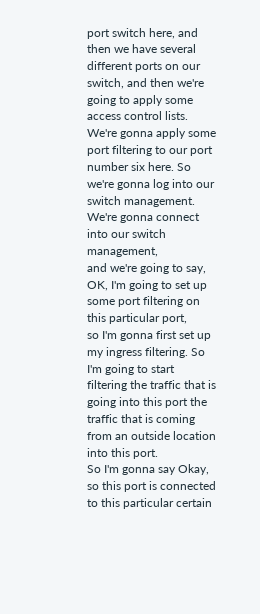port switch here, and then we have several different ports on our switch, and then we're going to apply some access control lists. We're gonna apply some port filtering to our port number six here. So we're gonna log into our switch management. We're gonna connect into our switch management,
and we're going to say, OK, I'm going to set up some port filtering on this particular port,
so I'm gonna first set up my ingress filtering. So I'm going to start filtering the traffic that is going into this port the traffic that is coming from an outside location into this port.
So I'm gonna say Okay, so this port is connected to this particular certain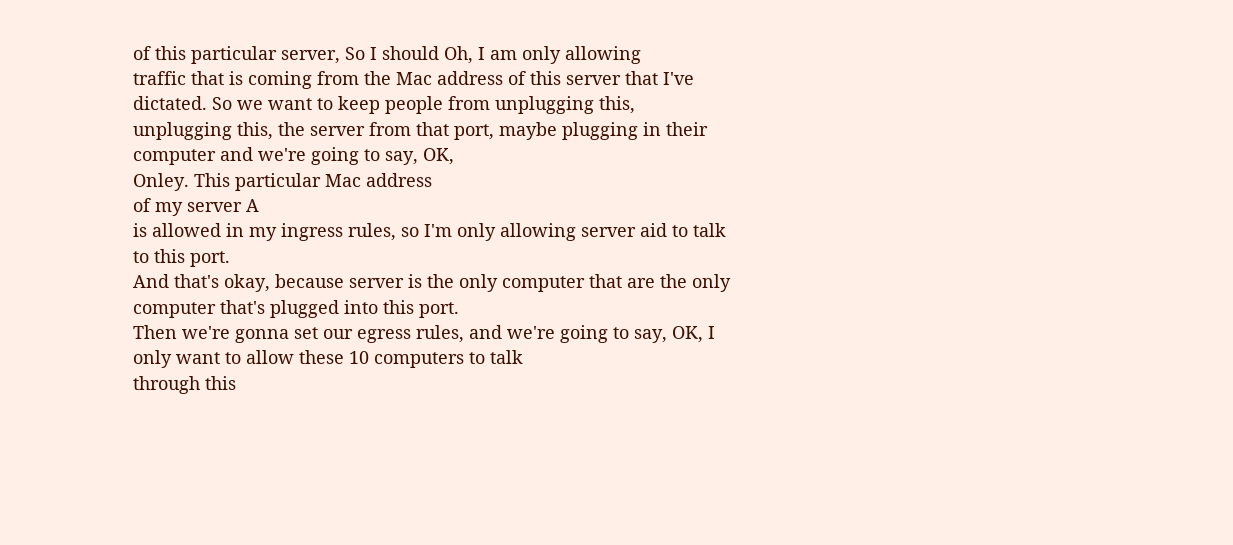of this particular server, So I should Oh, I am only allowing
traffic that is coming from the Mac address of this server that I've dictated. So we want to keep people from unplugging this, unplugging this, the server from that port, maybe plugging in their computer and we're going to say, OK,
Onley. This particular Mac address
of my server A
is allowed in my ingress rules, so I'm only allowing server aid to talk to this port.
And that's okay, because server is the only computer that are the only computer that's plugged into this port.
Then we're gonna set our egress rules, and we're going to say, OK, I only want to allow these 10 computers to talk
through this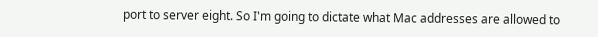port to server eight. So I'm going to dictate what Mac addresses are allowed to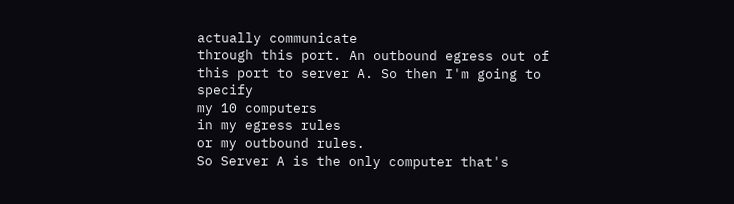actually communicate
through this port. An outbound egress out of this port to server A. So then I'm going to specify
my 10 computers
in my egress rules
or my outbound rules.
So Server A is the only computer that's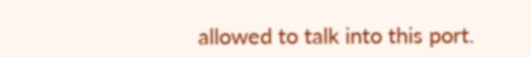allowed to talk into this port.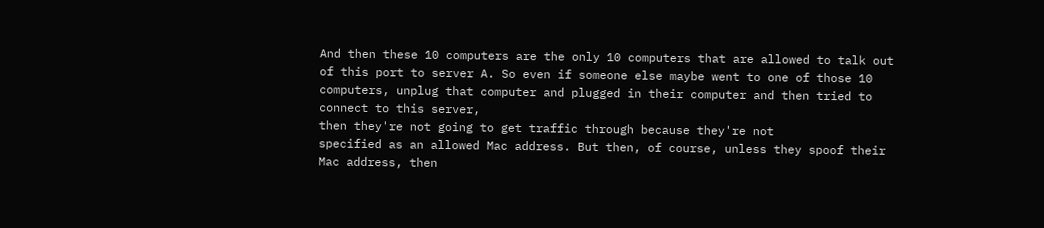And then these 10 computers are the only 10 computers that are allowed to talk out of this port to server A. So even if someone else maybe went to one of those 10 computers, unplug that computer and plugged in their computer and then tried to connect to this server,
then they're not going to get traffic through because they're not
specified as an allowed Mac address. But then, of course, unless they spoof their Mac address, then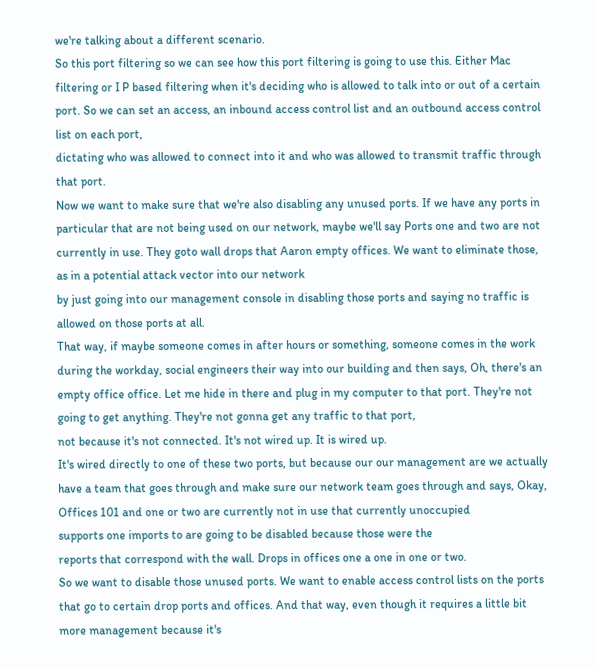we're talking about a different scenario.
So this port filtering so we can see how this port filtering is going to use this. Either Mac filtering or I P based filtering when it's deciding who is allowed to talk into or out of a certain port. So we can set an access, an inbound access control list and an outbound access control list on each port,
dictating who was allowed to connect into it and who was allowed to transmit traffic through that port.
Now we want to make sure that we're also disabling any unused ports. If we have any ports in particular that are not being used on our network, maybe we'll say Ports one and two are not currently in use. They goto wall drops that Aaron empty offices. We want to eliminate those, as in a potential attack vector into our network
by just going into our management console in disabling those ports and saying no traffic is allowed on those ports at all.
That way, if maybe someone comes in after hours or something, someone comes in the work during the workday, social engineers their way into our building and then says, Oh, there's an empty office office. Let me hide in there and plug in my computer to that port. They're not going to get anything. They're not gonna get any traffic to that port,
not because it's not connected. It's not wired up. It is wired up.
It's wired directly to one of these two ports, but because our our management are we actually have a team that goes through and make sure our network team goes through and says, Okay, Offices 101 and one or two are currently not in use that currently unoccupied
supports one imports to are going to be disabled because those were the
reports that correspond with the wall. Drops in offices one a one in one or two.
So we want to disable those unused ports. We want to enable access control lists on the ports that go to certain drop ports and offices. And that way, even though it requires a little bit more management because it's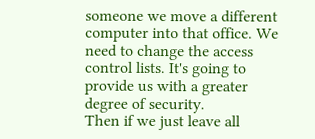someone we move a different computer into that office. We need to change the access control lists. It's going to provide us with a greater degree of security.
Then if we just leave all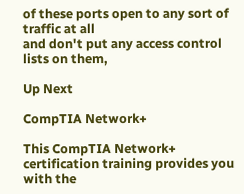of these ports open to any sort of traffic at all
and don't put any access control lists on them,

Up Next

CompTIA Network+

This CompTIA Network+ certification training provides you with the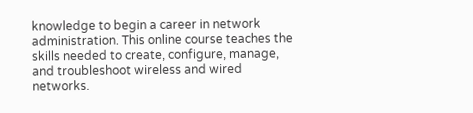knowledge to begin a career in network administration. This online course teaches the skills needed to create, configure, manage, and troubleshoot wireless and wired networks.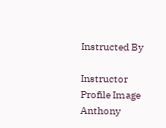Instructed By

Instructor Profile Image
Anthony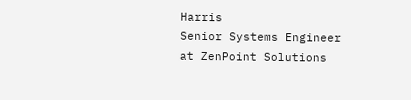Harris
Senior Systems Engineer at ZenPoint Solutions